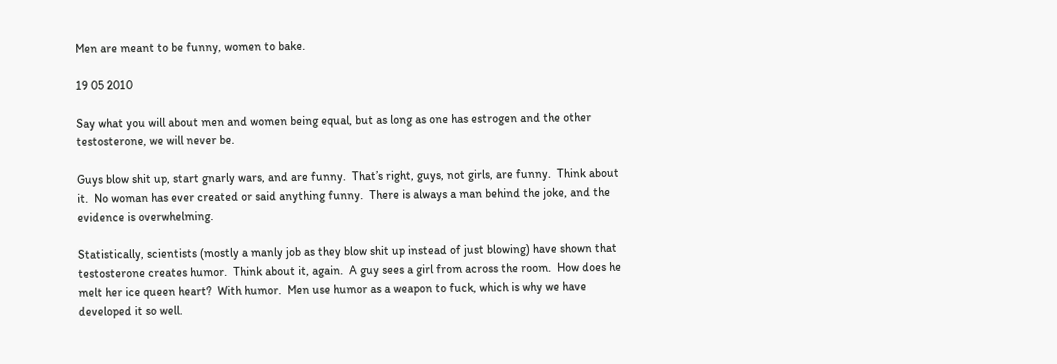Men are meant to be funny, women to bake.

19 05 2010

Say what you will about men and women being equal, but as long as one has estrogen and the other testosterone, we will never be.

Guys blow shit up, start gnarly wars, and are funny.  That’s right, guys, not girls, are funny.  Think about it.  No woman has ever created or said anything funny.  There is always a man behind the joke, and the evidence is overwhelming.

Statistically, scientists (mostly a manly job as they blow shit up instead of just blowing) have shown that testosterone creates humor.  Think about it, again.  A guy sees a girl from across the room.  How does he melt her ice queen heart?  With humor.  Men use humor as a weapon to fuck, which is why we have developed it so well.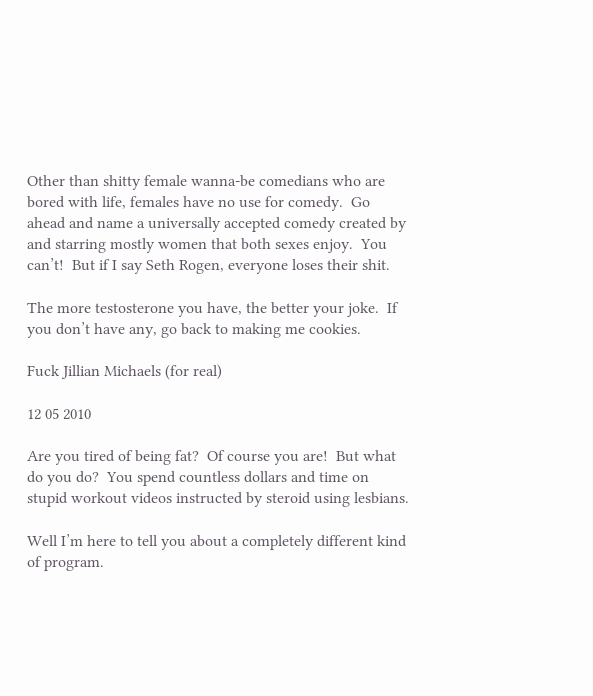Other than shitty female wanna-be comedians who are bored with life, females have no use for comedy.  Go ahead and name a universally accepted comedy created by and starring mostly women that both sexes enjoy.  You can’t!  But if I say Seth Rogen, everyone loses their shit.

The more testosterone you have, the better your joke.  If you don’t have any, go back to making me cookies.

Fuck Jillian Michaels (for real)

12 05 2010

Are you tired of being fat?  Of course you are!  But what do you do?  You spend countless dollars and time on stupid workout videos instructed by steroid using lesbians.

Well I’m here to tell you about a completely different kind of program.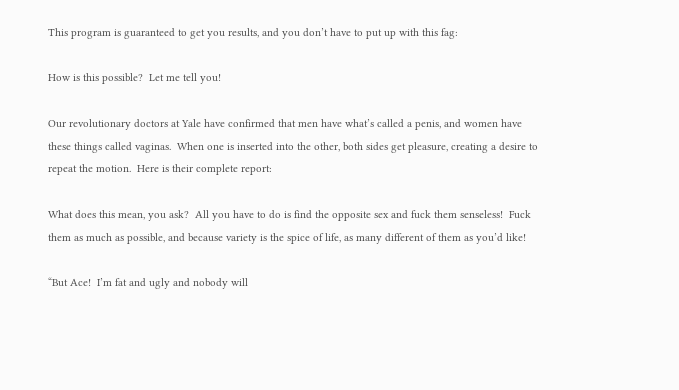This program is guaranteed to get you results, and you don’t have to put up with this fag:

How is this possible?  Let me tell you!

Our revolutionary doctors at Yale have confirmed that men have what’s called a penis, and women have these things called vaginas.  When one is inserted into the other, both sides get pleasure, creating a desire to repeat the motion.  Here is their complete report:

What does this mean, you ask?  All you have to do is find the opposite sex and fuck them senseless!  Fuck them as much as possible, and because variety is the spice of life, as many different of them as you’d like!

“But Ace!  I’m fat and ugly and nobody will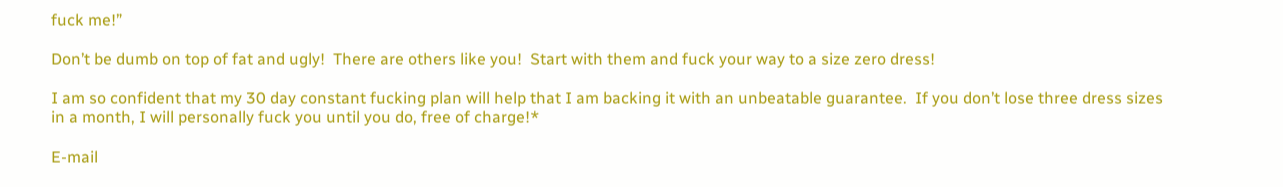fuck me!”

Don’t be dumb on top of fat and ugly!  There are others like you!  Start with them and fuck your way to a size zero dress!

I am so confident that my 30 day constant fucking plan will help that I am backing it with an unbeatable guarantee.  If you don’t lose three dress sizes in a month, I will personally fuck you until you do, free of charge!*

E-mail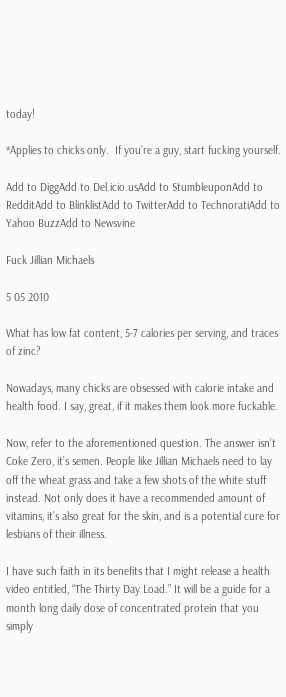today!

*Applies to chicks only.  If you’re a guy, start fucking yourself.

Add to DiggAdd to Del.icio.usAdd to StumbleuponAdd to RedditAdd to BlinklistAdd to TwitterAdd to TechnoratiAdd to Yahoo BuzzAdd to Newsvine

Fuck Jillian Michaels

5 05 2010

What has low fat content, 5-7 calories per serving, and traces of zinc?

Nowadays, many chicks are obsessed with calorie intake and health food. I say, great, if it makes them look more fuckable.

Now, refer to the aforementioned question. The answer isn’t Coke Zero, it’s semen. People like Jillian Michaels need to lay off the wheat grass and take a few shots of the white stuff instead. Not only does it have a recommended amount of vitamins, it’s also great for the skin, and is a potential cure for lesbians of their illness.

I have such faith in its benefits that I might release a health video entitled, “The Thirty Day Load.” It will be a guide for a month long daily dose of concentrated protein that you simply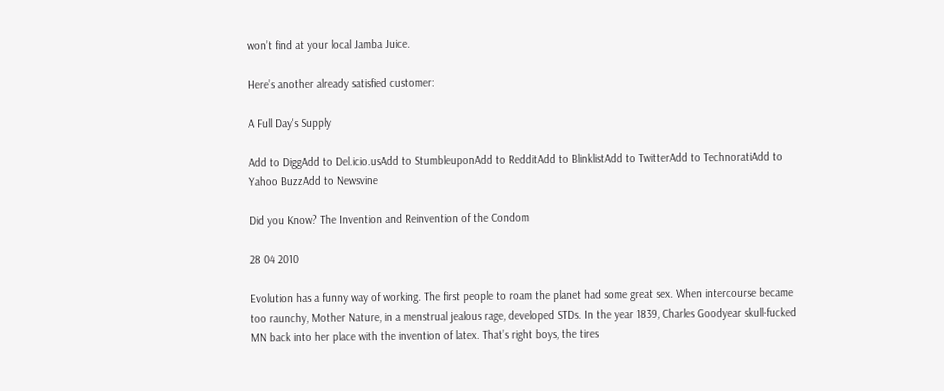won’t find at your local Jamba Juice.

Here’s another already satisfied customer:

A Full Day's Supply

Add to DiggAdd to Del.icio.usAdd to StumbleuponAdd to RedditAdd to BlinklistAdd to TwitterAdd to TechnoratiAdd to Yahoo BuzzAdd to Newsvine

Did you Know? The Invention and Reinvention of the Condom

28 04 2010

Evolution has a funny way of working. The first people to roam the planet had some great sex. When intercourse became too raunchy, Mother Nature, in a menstrual jealous rage, developed STDs. In the year 1839, Charles Goodyear skull-fucked MN back into her place with the invention of latex. That’s right boys, the tires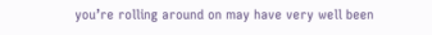you’re rolling around on may have very well been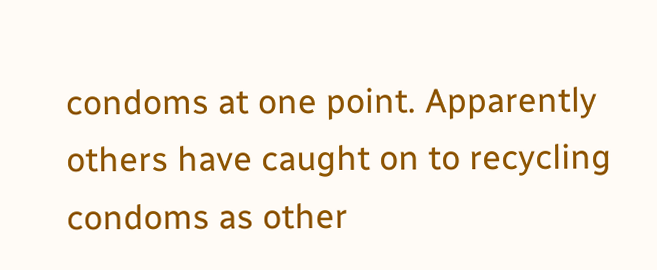condoms at one point. Apparently others have caught on to recycling condoms as other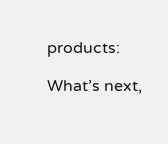products:

What’s next,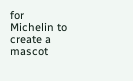for Michelin to create a mascot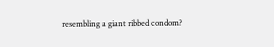resembling a giant ribbed condom?